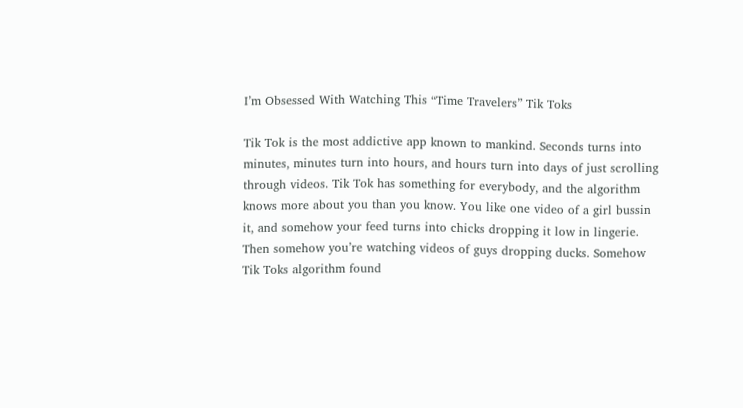I’m Obsessed With Watching This “Time Travelers” Tik Toks

Tik Tok is the most addictive app known to mankind. Seconds turns into minutes, minutes turn into hours, and hours turn into days of just scrolling through videos. Tik Tok has something for everybody, and the algorithm knows more about you than you know. You like one video of a girl bussin it, and somehow your feed turns into chicks dropping it low in lingerie. Then somehow you’re watching videos of guys dropping ducks. Somehow Tik Toks algorithm found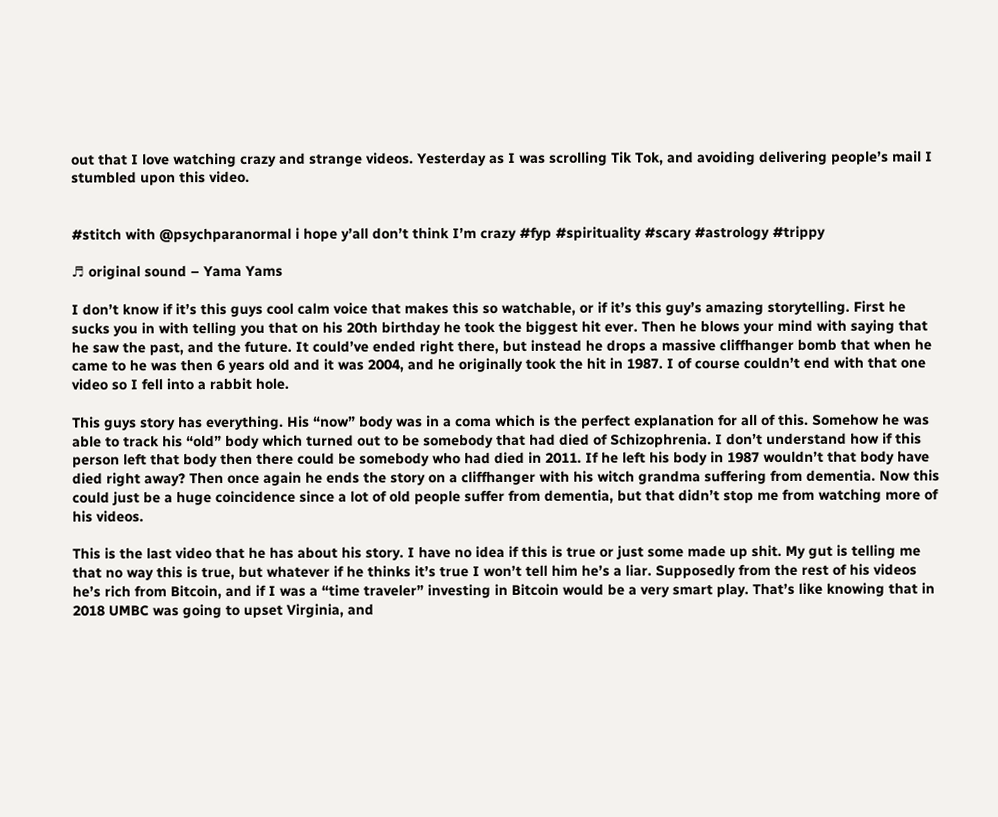out that I love watching crazy and strange videos. Yesterday as I was scrolling Tik Tok, and avoiding delivering people’s mail I stumbled upon this video.


#stitch with @psychparanormal i hope y’all don’t think I’m crazy #fyp #spirituality #scary #astrology #trippy

♬ original sound – Yama Yams

I don’t know if it’s this guys cool calm voice that makes this so watchable, or if it’s this guy’s amazing storytelling. First he sucks you in with telling you that on his 20th birthday he took the biggest hit ever. Then he blows your mind with saying that he saw the past, and the future. It could’ve ended right there, but instead he drops a massive cliffhanger bomb that when he came to he was then 6 years old and it was 2004, and he originally took the hit in 1987. I of course couldn’t end with that one video so I fell into a rabbit hole.

This guys story has everything. His “now” body was in a coma which is the perfect explanation for all of this. Somehow he was able to track his “old” body which turned out to be somebody that had died of Schizophrenia. I don’t understand how if this person left that body then there could be somebody who had died in 2011. If he left his body in 1987 wouldn’t that body have died right away? Then once again he ends the story on a cliffhanger with his witch grandma suffering from dementia. Now this could just be a huge coincidence since a lot of old people suffer from dementia, but that didn’t stop me from watching more of his videos.

This is the last video that he has about his story. I have no idea if this is true or just some made up shit. My gut is telling me that no way this is true, but whatever if he thinks it’s true I won’t tell him he’s a liar. Supposedly from the rest of his videos he’s rich from Bitcoin, and if I was a “time traveler” investing in Bitcoin would be a very smart play. That’s like knowing that in 2018 UMBC was going to upset Virginia, and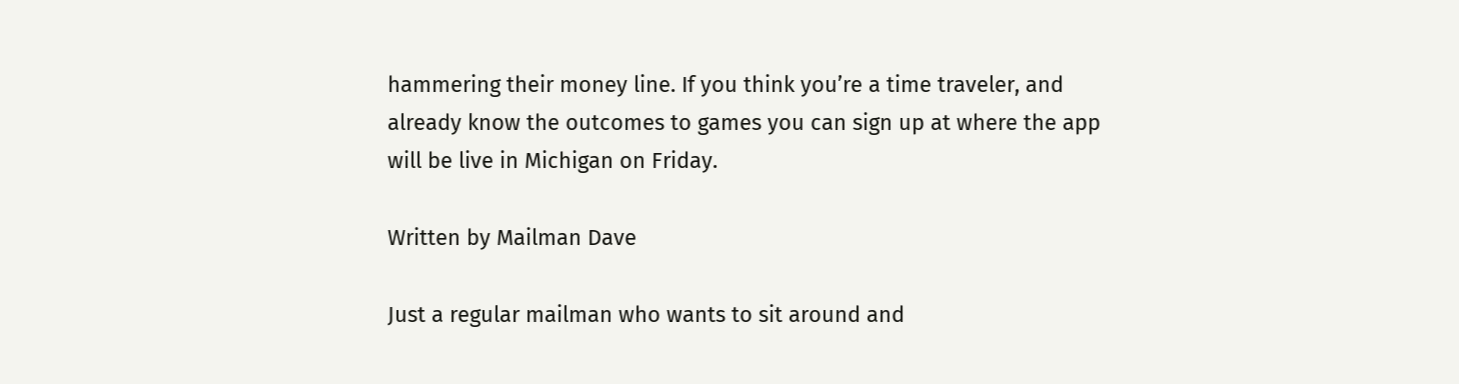hammering their money line. If you think you’re a time traveler, and already know the outcomes to games you can sign up at where the app will be live in Michigan on Friday.

Written by Mailman Dave

Just a regular mailman who wants to sit around and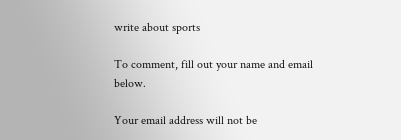write about sports

To comment, fill out your name and email below.

Your email address will not be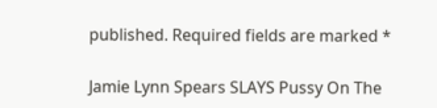published. Required fields are marked *

Jamie Lynn Spears SLAYS Pussy On The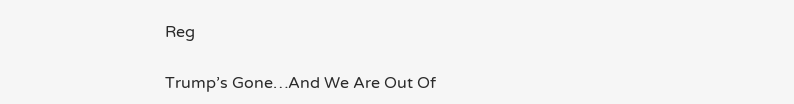Reg

Trump’s Gone…And We Are Out Of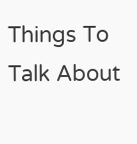Things To Talk About